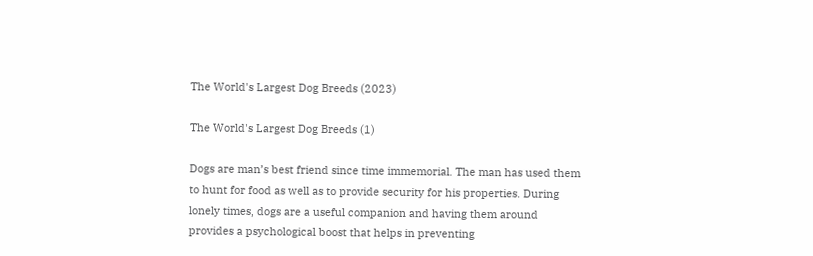The World's Largest Dog Breeds (2023)

The World's Largest Dog Breeds (1)

Dogs are man’s best friend since time immemorial. The man has used them to hunt for food as well as to provide security for his properties. During lonely times, dogs are a useful companion and having them around provides a psychological boost that helps in preventing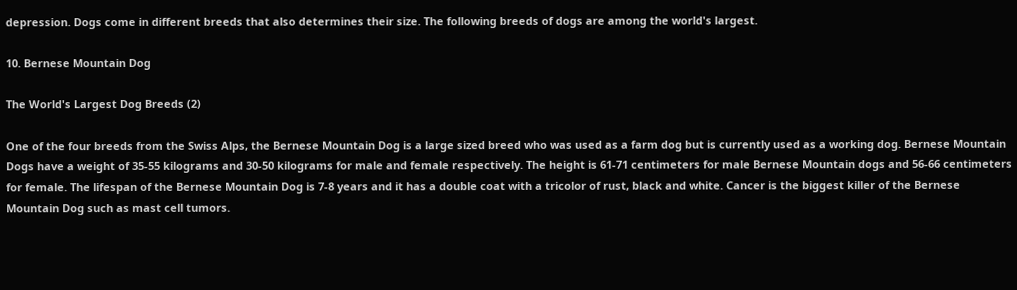depression. Dogs come in different breeds that also determines their size. The following breeds of dogs are among the world's largest.

10. Bernese Mountain Dog

The World's Largest Dog Breeds (2)

One of the four breeds from the Swiss Alps, the Bernese Mountain Dog is a large sized breed who was used as a farm dog but is currently used as a working dog. Bernese Mountain Dogs have a weight of 35-55 kilograms and 30-50 kilograms for male and female respectively. The height is 61-71 centimeters for male Bernese Mountain dogs and 56-66 centimeters for female. The lifespan of the Bernese Mountain Dog is 7-8 years and it has a double coat with a tricolor of rust, black and white. Cancer is the biggest killer of the Bernese Mountain Dog such as mast cell tumors.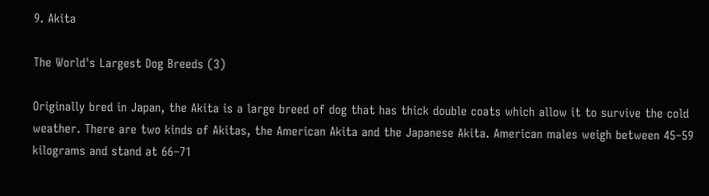9. Akita

The World's Largest Dog Breeds (3)

Originally bred in Japan, the Akita is a large breed of dog that has thick double coats which allow it to survive the cold weather. There are two kinds of Akitas, the American Akita and the Japanese Akita. American males weigh between 45–59 kilograms and stand at 66–71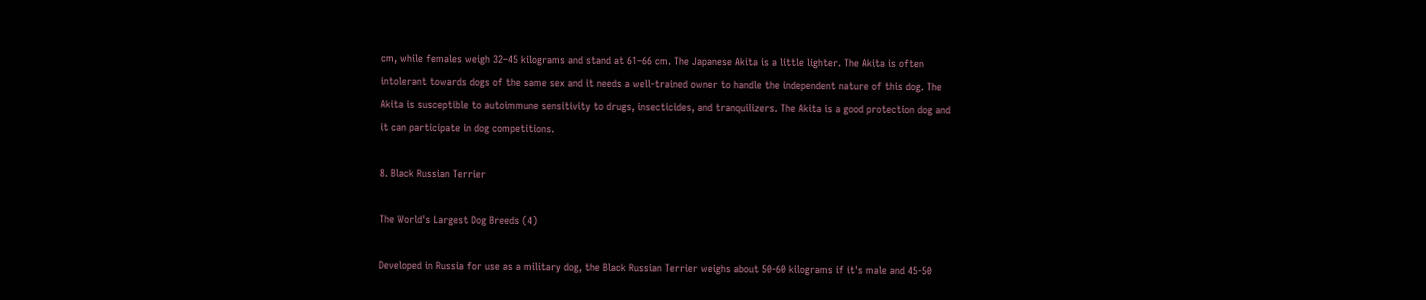cm, while females weigh 32–45 kilograms and stand at 61–66 cm. The Japanese Akita is a little lighter. The Akita is often intolerant towards dogs of the same sex and it needs a well-trained owner to handle the independent nature of this dog. The Akita is susceptible to autoimmune sensitivity to drugs, insecticides, and tranquilizers. The Akita is a good protection dog and it can participate in dog competitions.

8. Black Russian Terrier

The World's Largest Dog Breeds (4)

Developed in Russia for use as a military dog, the Black Russian Terrier weighs about 50-60 kilograms if it's male and 45-50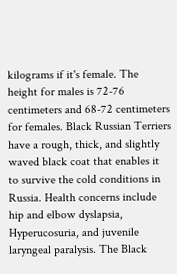kilograms if it's female. The height for males is 72-76 centimeters and 68-72 centimeters for females. Black Russian Terriers have a rough, thick, and slightly waved black coat that enables it to survive the cold conditions in Russia. Health concerns include hip and elbow dyslapsia, Hyperucosuria, and juvenile laryngeal paralysis. The Black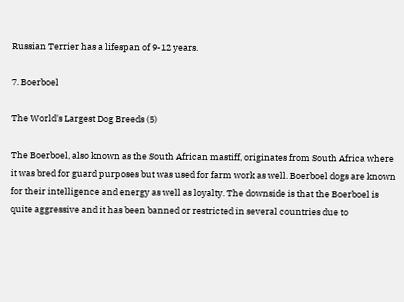Russian Terrier has a lifespan of 9-12 years.

7. Boerboel

The World's Largest Dog Breeds (5)

The Boerboel, also known as the South African mastiff, originates from South Africa where it was bred for guard purposes but was used for farm work as well. Boerboel dogs are known for their intelligence and energy as well as loyalty. The downside is that the Boerboel is quite aggressive and it has been banned or restricted in several countries due to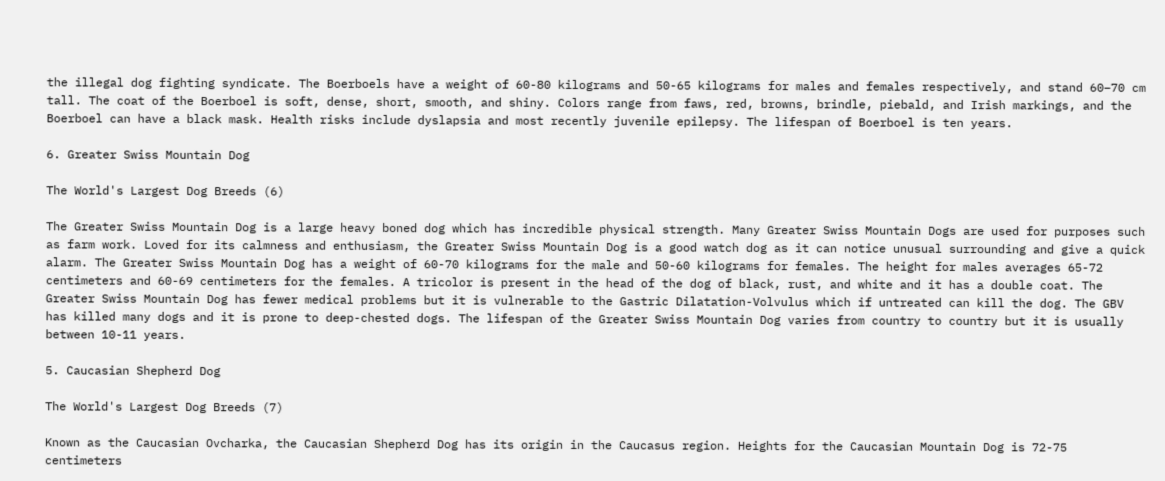the illegal dog fighting syndicate. The Boerboels have a weight of 60-80 kilograms and 50-65 kilograms for males and females respectively, and stand 60–70 cm tall. The coat of the Boerboel is soft, dense, short, smooth, and shiny. Colors range from faws, red, browns, brindle, piebald, and Irish markings, and the Boerboel can have a black mask. Health risks include dyslapsia and most recently juvenile epilepsy. The lifespan of Boerboel is ten years.

6. Greater Swiss Mountain Dog

The World's Largest Dog Breeds (6)

The Greater Swiss Mountain Dog is a large heavy boned dog which has incredible physical strength. Many Greater Swiss Mountain Dogs are used for purposes such as farm work. Loved for its calmness and enthusiasm, the Greater Swiss Mountain Dog is a good watch dog as it can notice unusual surrounding and give a quick alarm. The Greater Swiss Mountain Dog has a weight of 60-70 kilograms for the male and 50-60 kilograms for females. The height for males averages 65-72 centimeters and 60-69 centimeters for the females. A tricolor is present in the head of the dog of black, rust, and white and it has a double coat. The Greater Swiss Mountain Dog has fewer medical problems but it is vulnerable to the Gastric Dilatation-Volvulus which if untreated can kill the dog. The GBV has killed many dogs and it is prone to deep-chested dogs. The lifespan of the Greater Swiss Mountain Dog varies from country to country but it is usually between 10-11 years.

5. Caucasian Shepherd Dog

The World's Largest Dog Breeds (7)

Known as the Caucasian Ovcharka, the Caucasian Shepherd Dog has its origin in the Caucasus region. Heights for the Caucasian Mountain Dog is 72-75 centimeters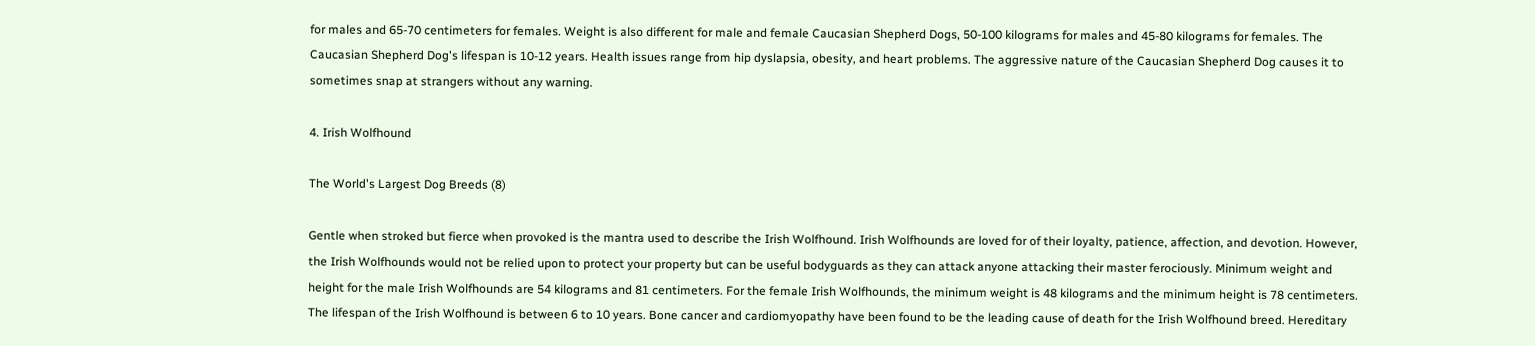for males and 65-70 centimeters for females. Weight is also different for male and female Caucasian Shepherd Dogs, 50-100 kilograms for males and 45-80 kilograms for females. The Caucasian Shepherd Dog's lifespan is 10-12 years. Health issues range from hip dyslapsia, obesity, and heart problems. The aggressive nature of the Caucasian Shepherd Dog causes it to sometimes snap at strangers without any warning.

4. Irish Wolfhound

The World's Largest Dog Breeds (8)

Gentle when stroked but fierce when provoked is the mantra used to describe the Irish Wolfhound. Irish Wolfhounds are loved for of their loyalty, patience, affection, and devotion. However, the Irish Wolfhounds would not be relied upon to protect your property but can be useful bodyguards as they can attack anyone attacking their master ferociously. Minimum weight and height for the male Irish Wolfhounds are 54 kilograms and 81 centimeters. For the female Irish Wolfhounds, the minimum weight is 48 kilograms and the minimum height is 78 centimeters. The lifespan of the Irish Wolfhound is between 6 to 10 years. Bone cancer and cardiomyopathy have been found to be the leading cause of death for the Irish Wolfhound breed. Hereditary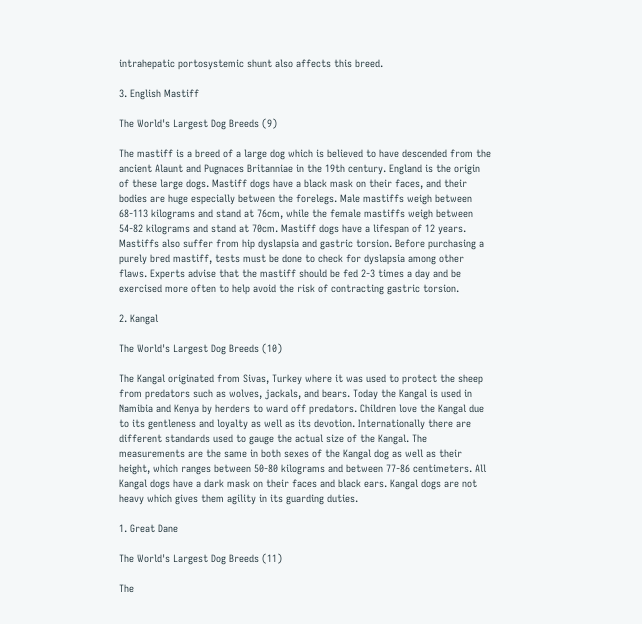intrahepatic portosystemic shunt also affects this breed.

3. English Mastiff

The World's Largest Dog Breeds (9)

The mastiff is a breed of a large dog which is believed to have descended from the ancient Alaunt and Pugnaces Britanniae in the 19th century. England is the origin of these large dogs. Mastiff dogs have a black mask on their faces, and their bodies are huge especially between the forelegs. Male mastiffs weigh between 68-113 kilograms and stand at 76cm, while the female mastiffs weigh between 54-82 kilograms and stand at 70cm. Mastiff dogs have a lifespan of 12 years. Mastiffs also suffer from hip dyslapsia and gastric torsion. Before purchasing a purely bred mastiff, tests must be done to check for dyslapsia among other flaws. Experts advise that the mastiff should be fed 2-3 times a day and be exercised more often to help avoid the risk of contracting gastric torsion.

2. Kangal

The World's Largest Dog Breeds (10)

The Kangal originated from Sivas, Turkey where it was used to protect the sheep from predators such as wolves, jackals, and bears. Today the Kangal is used in Namibia and Kenya by herders to ward off predators. Children love the Kangal due to its gentleness and loyalty as well as its devotion. Internationally there are different standards used to gauge the actual size of the Kangal. The measurements are the same in both sexes of the Kangal dog as well as their height, which ranges between 50-80 kilograms and between 77-86 centimeters. All Kangal dogs have a dark mask on their faces and black ears. Kangal dogs are not heavy which gives them agility in its guarding duties.

1. Great Dane

The World's Largest Dog Breeds (11)

The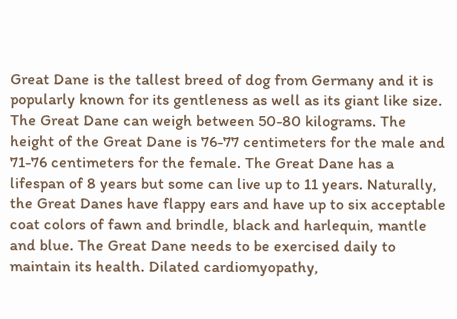Great Dane is the tallest breed of dog from Germany and it is popularly known for its gentleness as well as its giant like size. The Great Dane can weigh between 50-80 kilograms. The height of the Great Dane is 76-77 centimeters for the male and 71-76 centimeters for the female. The Great Dane has a lifespan of 8 years but some can live up to 11 years. Naturally, the Great Danes have flappy ears and have up to six acceptable coat colors of fawn and brindle, black and harlequin, mantle and blue. The Great Dane needs to be exercised daily to maintain its health. Dilated cardiomyopathy,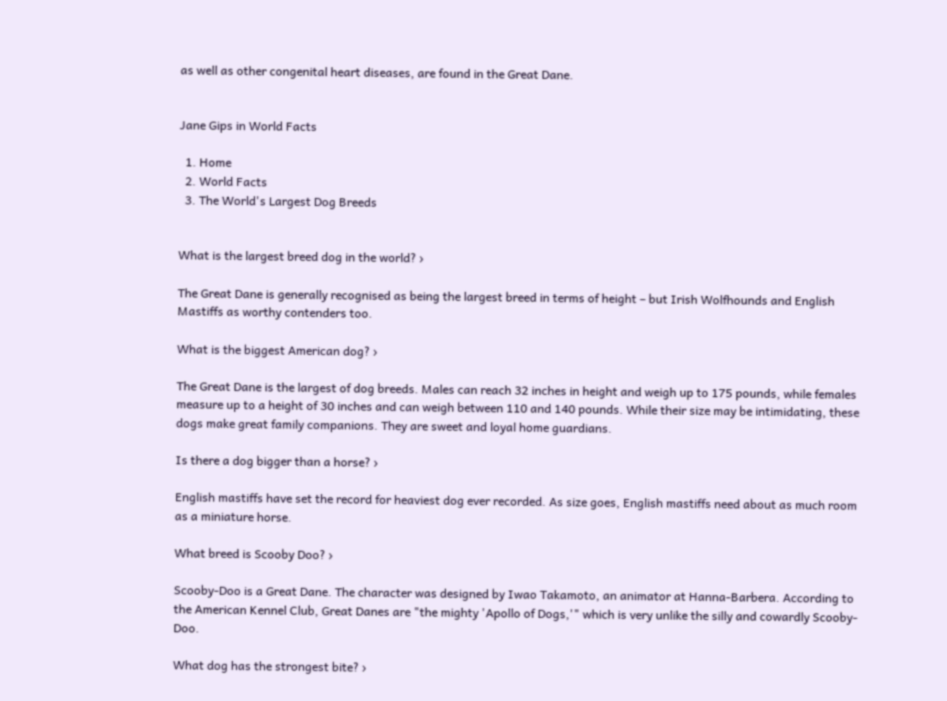as well as other congenital heart diseases, are found in the Great Dane.


Jane Gips in World Facts

  1. Home
  2. World Facts
  3. The World's Largest Dog Breeds


What is the largest breed dog in the world? ›

The Great Dane is generally recognised as being the largest breed in terms of height – but Irish Wolfhounds and English Mastiffs as worthy contenders too.

What is the biggest American dog? ›

The Great Dane is the largest of dog breeds. Males can reach 32 inches in height and weigh up to 175 pounds, while females measure up to a height of 30 inches and can weigh between 110 and 140 pounds. While their size may be intimidating, these dogs make great family companions. They are sweet and loyal home guardians.

Is there a dog bigger than a horse? ›

English mastiffs have set the record for heaviest dog ever recorded. As size goes, English mastiffs need about as much room as a miniature horse.

What breed is Scooby Doo? ›

Scooby-Doo is a Great Dane. The character was designed by Iwao Takamoto, an animator at Hanna-Barbera. According to the American Kennel Club, Great Danes are "the mighty 'Apollo of Dogs,'" which is very unlike the silly and cowardly Scooby-Doo.

What dog has the strongest bite? ›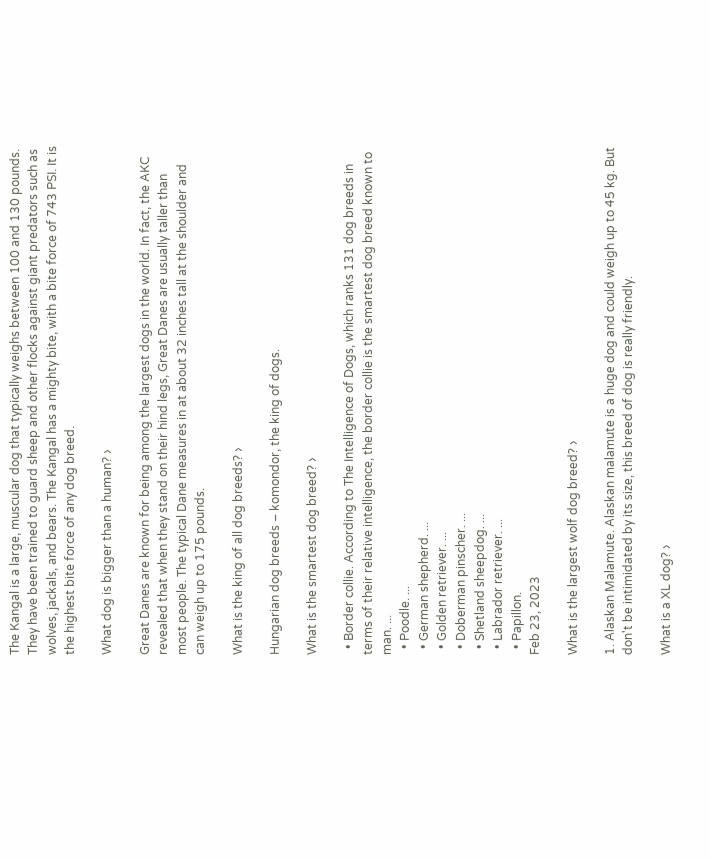The Kangal is a large, muscular dog that typically weighs between 100 and 130 pounds. They have been trained to guard sheep and other flocks against giant predators such as wolves, jackals, and bears. The Kangal has a mighty bite, with a bite force of 743 PSI. It is the highest bite force of any dog breed.

What dog is bigger than a human? ›

Great Danes are known for being among the largest dogs in the world. In fact, the AKC revealed that when they stand on their hind legs, Great Danes are usually taller than most people. The typical Dane measures in at about 32 inches tall at the shoulder and can weigh up to 175 pounds.

What is the king of all dog breeds? ›

Hungarian dog breeds – komondor, the king of dogs.

What is the smartest dog breed? ›

  • Border collie. According to The Intelligence of Dogs, which ranks 131 dog breeds in terms of their relative intelligence, the border collie is the smartest dog breed known to man. ...
  • Poodle. ...
  • German shepherd. ...
  • Golden retriever. ...
  • Doberman pinscher. ...
  • Shetland sheepdog. ...
  • Labrador retriever. ...
  • Papillon.
Feb 23, 2023

What is the largest wolf dog breed? ›

1. Alaskan Malamute. Alaskan malamute is a huge dog and could weigh up to 45 kg. But don't be intimidated by its size, this breed of dog is really friendly.

What is a XL dog? ›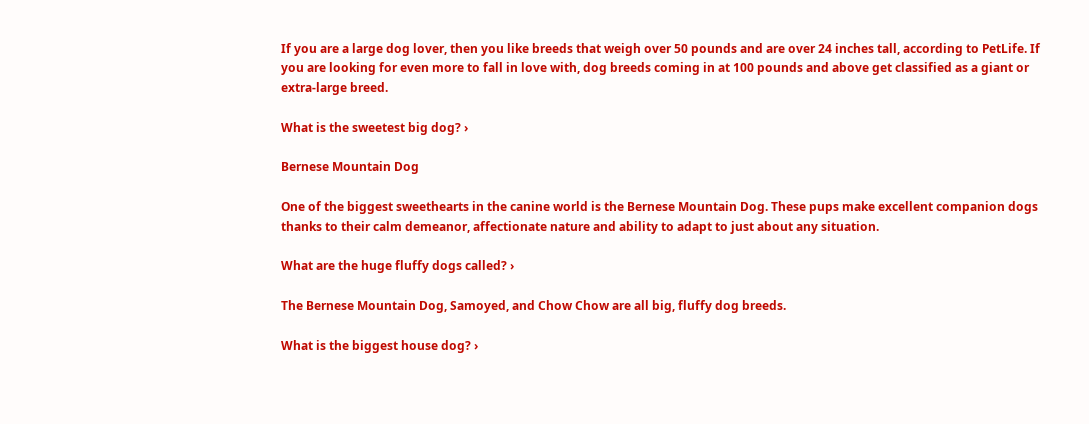If you are a large dog lover, then you like breeds that weigh over 50 pounds and are over 24 inches tall, according to PetLife. If you are looking for even more to fall in love with, dog breeds coming in at 100 pounds and above get classified as a giant or extra-large breed.

What is the sweetest big dog? ›

Bernese Mountain Dog

One of the biggest sweethearts in the canine world is the Bernese Mountain Dog. These pups make excellent companion dogs thanks to their calm demeanor, affectionate nature and ability to adapt to just about any situation.

What are the huge fluffy dogs called? ›

The Bernese Mountain Dog, Samoyed, and Chow Chow are all big, fluffy dog breeds.

What is the biggest house dog? ›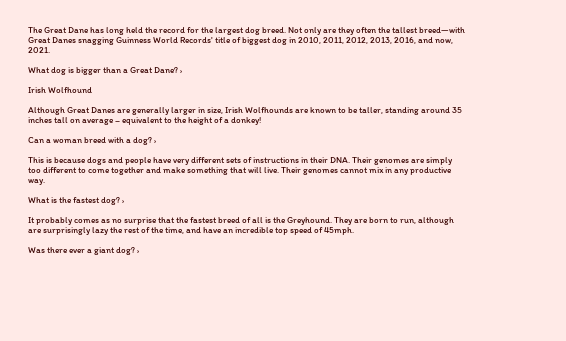The Great Dane has long held the record for the largest dog breed. Not only are they often the tallest breed—with Great Danes snagging Guinness World Records' title of biggest dog in 2010, 2011, 2012, 2013, 2016, and now, 2021.

What dog is bigger than a Great Dane? ›

Irish Wolfhound

Although Great Danes are generally larger in size, Irish Wolfhounds are known to be taller, standing around 35 inches tall on average – equivalent to the height of a donkey!

Can a woman breed with a dog? ›

This is because dogs and people have very different sets of instructions in their DNA. Their genomes are simply too different to come together and make something that will live. Their genomes cannot mix in any productive way.

What is the fastest dog? ›

It probably comes as no surprise that the fastest breed of all is the Greyhound. They are born to run, although are surprisingly lazy the rest of the time, and have an incredible top speed of 45mph.

Was there ever a giant dog? ›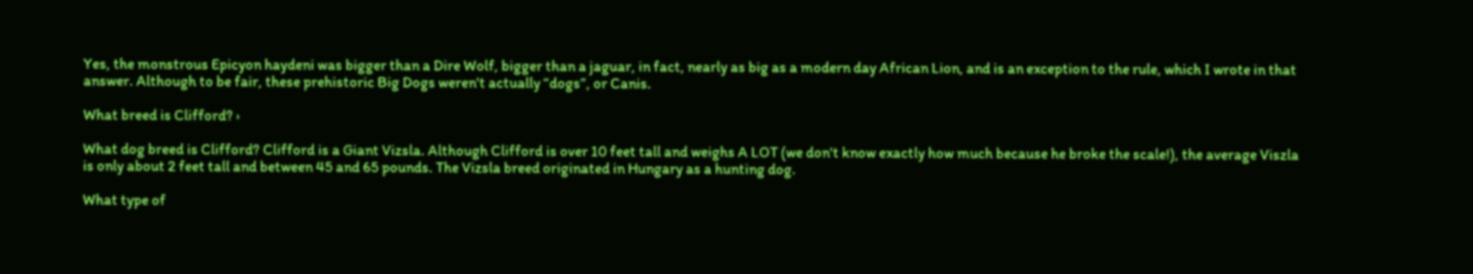Yes, the monstrous Epicyon haydeni was bigger than a Dire Wolf, bigger than a jaguar, in fact, nearly as big as a modern day African Lion, and is an exception to the rule, which I wrote in that answer. Although to be fair, these prehistoric Big Dogs weren't actually “dogs”, or Canis.

What breed is Clifford? ›

What dog breed is Clifford? Clifford is a Giant Vizsla. Although Clifford is over 10 feet tall and weighs A LOT (we don't know exactly how much because he broke the scale!), the average Viszla is only about 2 feet tall and between 45 and 65 pounds. The Vizsla breed originated in Hungary as a hunting dog.

What type of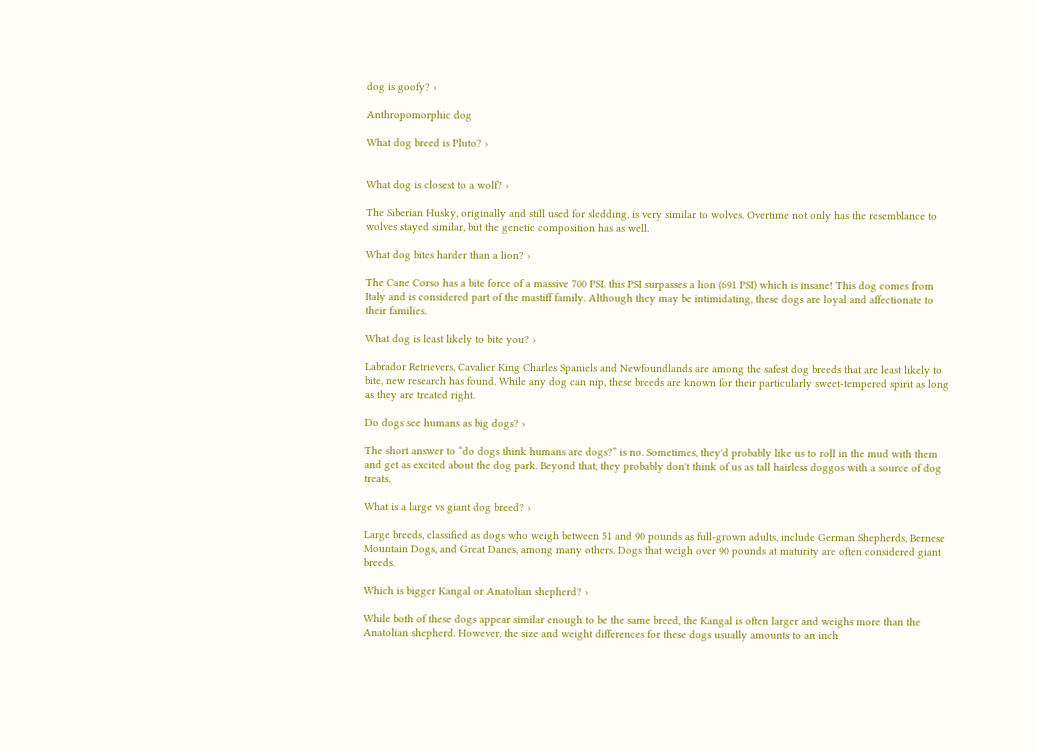dog is goofy? ›

Anthropomorphic dog

What dog breed is Pluto? ›


What dog is closest to a wolf? ›

The Siberian Husky, originally and still used for sledding, is very similar to wolves. Overtime not only has the resemblance to wolves stayed similar, but the genetic composition has as well.

What dog bites harder than a lion? ›

The Cane Corso has a bite force of a massive 700 PSI. this PSI surpasses a lion (691 PSI) which is insane! This dog comes from Italy and is considered part of the mastiff family. Although they may be intimidating, these dogs are loyal and affectionate to their families.

What dog is least likely to bite you? ›

Labrador Retrievers, Cavalier King Charles Spaniels and Newfoundlands are among the safest dog breeds that are least likely to bite, new research has found. While any dog can nip, these breeds are known for their particularly sweet-tempered spirit as long as they are treated right.

Do dogs see humans as big dogs? ›

The short answer to “do dogs think humans are dogs?” is no. Sometimes, they'd probably like us to roll in the mud with them and get as excited about the dog park. Beyond that, they probably don't think of us as tall hairless doggos with a source of dog treats.

What is a large vs giant dog breed? ›

Large breeds, classified as dogs who weigh between 51 and 90 pounds as full-grown adults, include German Shepherds, Bernese Mountain Dogs, and Great Danes, among many others. Dogs that weigh over 90 pounds at maturity are often considered giant breeds.

Which is bigger Kangal or Anatolian shepherd? ›

While both of these dogs appear similar enough to be the same breed, the Kangal is often larger and weighs more than the Anatolian shepherd. However, the size and weight differences for these dogs usually amounts to an inch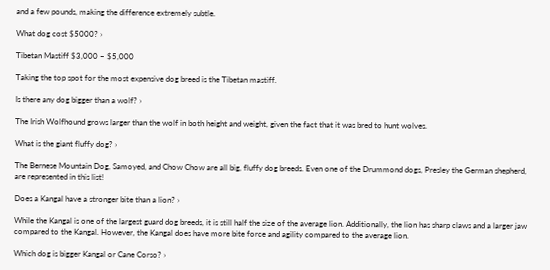and a few pounds, making the difference extremely subtle.

What dog cost $5000? ›

Tibetan Mastiff $3,000 – $5,000

Taking the top spot for the most expensive dog breed is the Tibetan mastiff.

Is there any dog bigger than a wolf? ›

The Irish Wolfhound grows larger than the wolf in both height and weight, given the fact that it was bred to hunt wolves.

What is the giant fluffy dog? ›

The Bernese Mountain Dog, Samoyed, and Chow Chow are all big, fluffy dog breeds. Even one of the Drummond dogs, Presley the German shepherd, are represented in this list!

Does a Kangal have a stronger bite than a lion? ›

While the Kangal is one of the largest guard dog breeds, it is still half the size of the average lion. Additionally, the lion has sharp claws and a larger jaw compared to the Kangal. However, the Kangal does have more bite force and agility compared to the average lion.

Which dog is bigger Kangal or Cane Corso? ›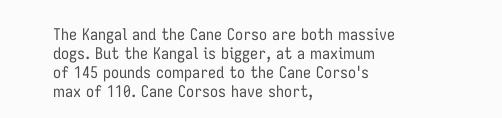The Kangal and the Cane Corso are both massive dogs. But the Kangal is bigger, at a maximum of 145 pounds compared to the Cane Corso's max of 110. Cane Corsos have short,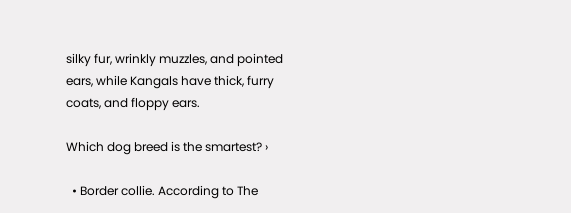silky fur, wrinkly muzzles, and pointed ears, while Kangals have thick, furry coats, and floppy ears.

Which dog breed is the smartest? ›

  • Border collie. According to The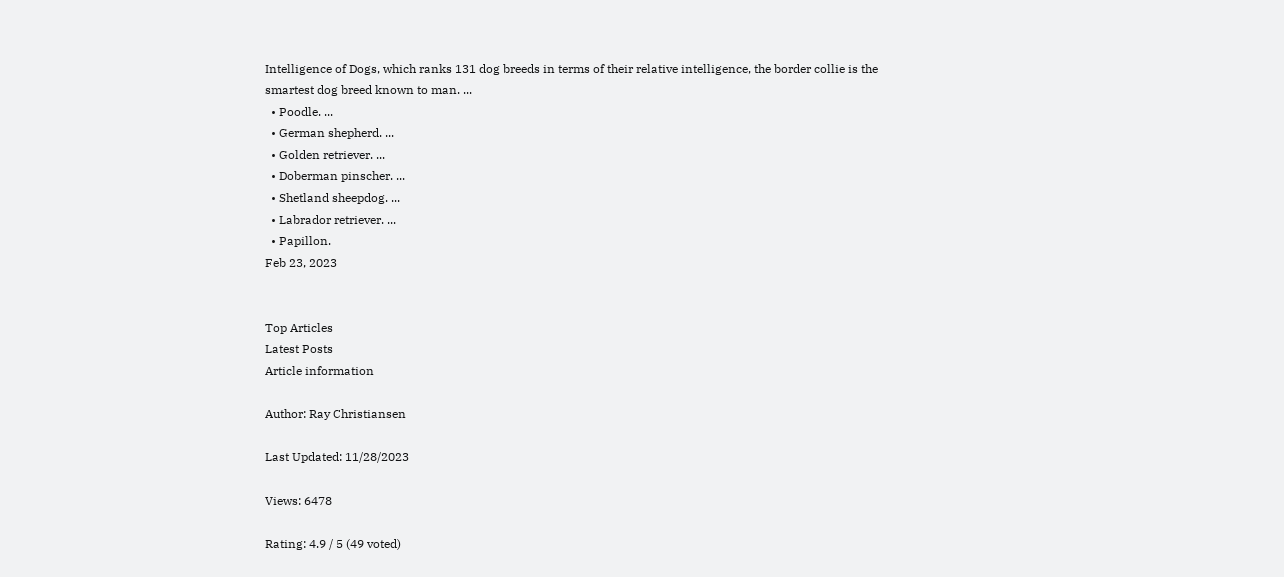Intelligence of Dogs, which ranks 131 dog breeds in terms of their relative intelligence, the border collie is the smartest dog breed known to man. ...
  • Poodle. ...
  • German shepherd. ...
  • Golden retriever. ...
  • Doberman pinscher. ...
  • Shetland sheepdog. ...
  • Labrador retriever. ...
  • Papillon.
Feb 23, 2023


Top Articles
Latest Posts
Article information

Author: Ray Christiansen

Last Updated: 11/28/2023

Views: 6478

Rating: 4.9 / 5 (49 voted)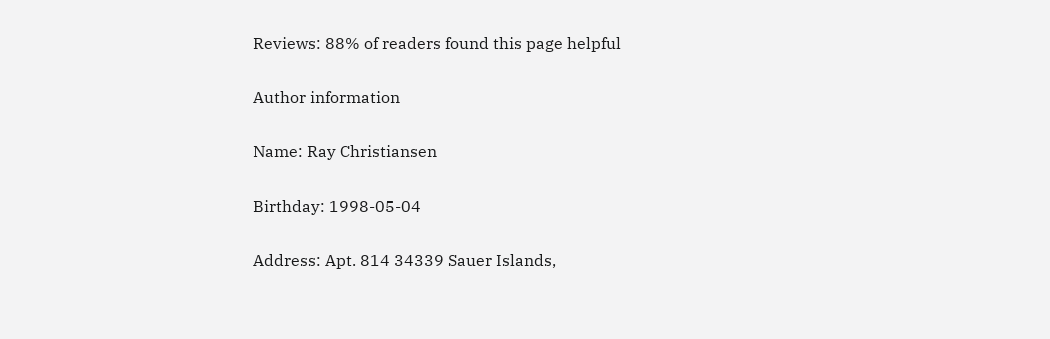Reviews: 88% of readers found this page helpful

Author information

Name: Ray Christiansen

Birthday: 1998-05-04

Address: Apt. 814 34339 Sauer Islands,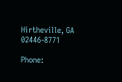Hirtheville, GA 02446-8771

Phone: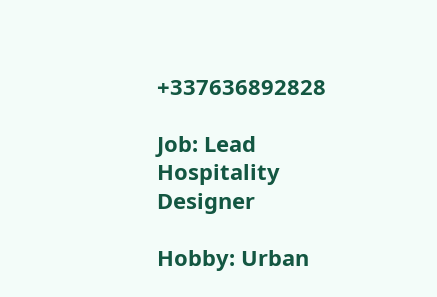+337636892828

Job: Lead Hospitality Designer

Hobby: Urban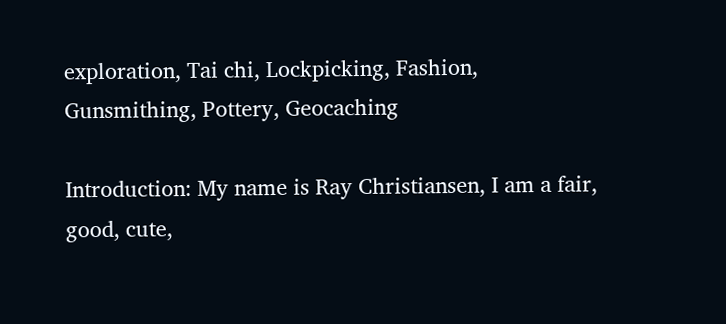exploration, Tai chi, Lockpicking, Fashion, Gunsmithing, Pottery, Geocaching

Introduction: My name is Ray Christiansen, I am a fair, good, cute,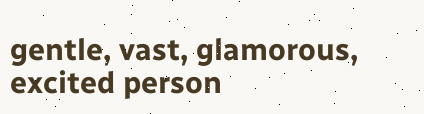gentle, vast, glamorous, excited person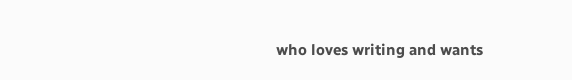who loves writing and wants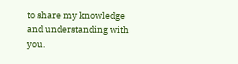to share my knowledge and understanding with you.